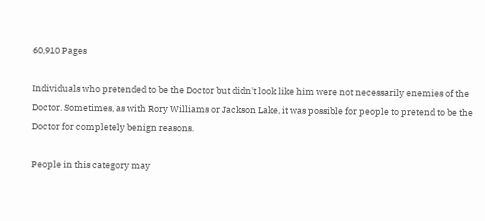60,910 Pages

Individuals who pretended to be the Doctor but didn't look like him were not necessarily enemies of the Doctor. Sometimes, as with Rory Williams or Jackson Lake, it was possible for people to pretend to be the Doctor for completely benign reasons.

People in this category may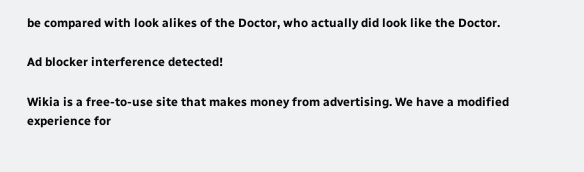be compared with look alikes of the Doctor, who actually did look like the Doctor.

Ad blocker interference detected!

Wikia is a free-to-use site that makes money from advertising. We have a modified experience for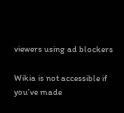viewers using ad blockers

Wikia is not accessible if you’ve made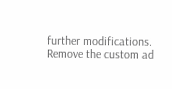further modifications. Remove the custom ad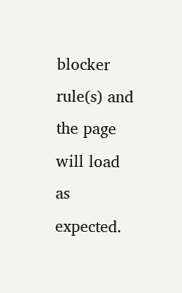blocker rule(s) and the page will load as expected.